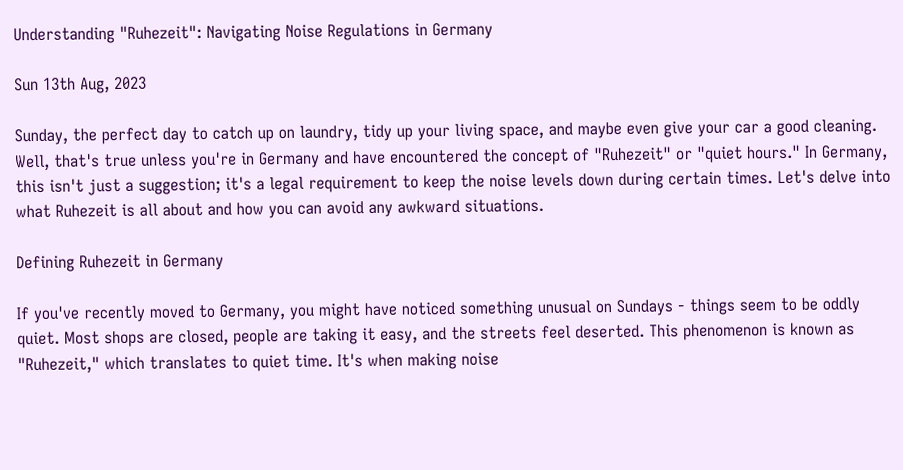Understanding "Ruhezeit": Navigating Noise Regulations in Germany

Sun 13th Aug, 2023

Sunday, the perfect day to catch up on laundry, tidy up your living space, and maybe even give your car a good cleaning. Well, that's true unless you're in Germany and have encountered the concept of "Ruhezeit" or "quiet hours." In Germany, this isn't just a suggestion; it's a legal requirement to keep the noise levels down during certain times. Let's delve into what Ruhezeit is all about and how you can avoid any awkward situations.

Defining Ruhezeit in Germany

If you've recently moved to Germany, you might have noticed something unusual on Sundays - things seem to be oddly quiet. Most shops are closed, people are taking it easy, and the streets feel deserted. This phenomenon is known as "Ruhezeit," which translates to quiet time. It's when making noise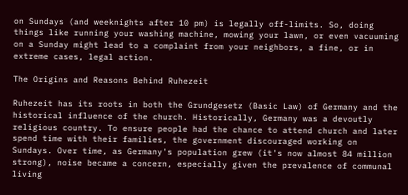on Sundays (and weeknights after 10 pm) is legally off-limits. So, doing things like running your washing machine, mowing your lawn, or even vacuuming on a Sunday might lead to a complaint from your neighbors, a fine, or in extreme cases, legal action.

The Origins and Reasons Behind Ruhezeit

Ruhezeit has its roots in both the Grundgesetz (Basic Law) of Germany and the historical influence of the church. Historically, Germany was a devoutly religious country. To ensure people had the chance to attend church and later spend time with their families, the government discouraged working on Sundays. Over time, as Germany's population grew (it's now almost 84 million strong), noise became a concern, especially given the prevalence of communal living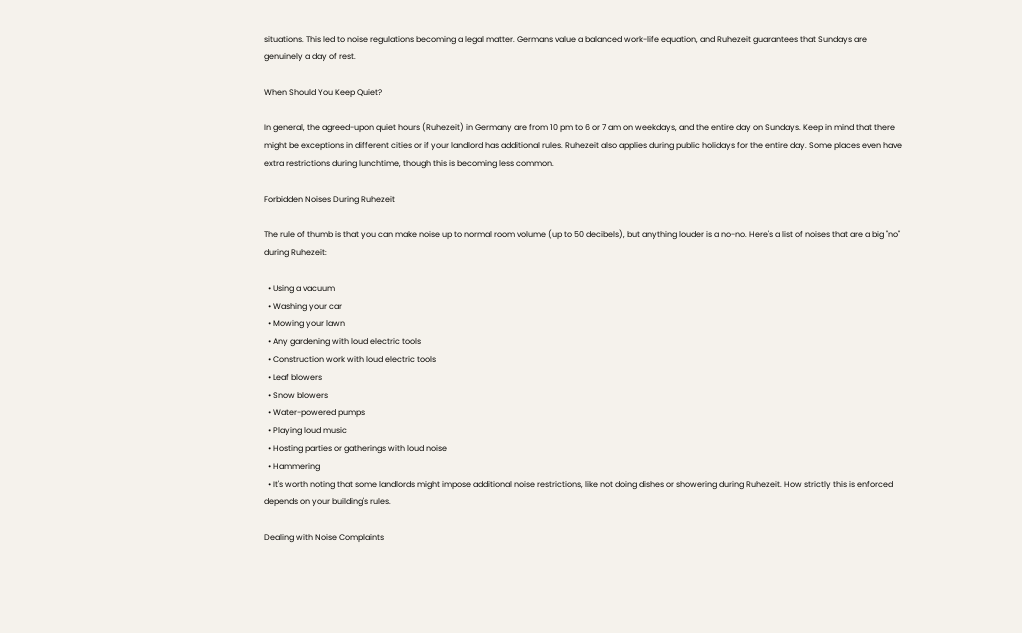situations. This led to noise regulations becoming a legal matter. Germans value a balanced work-life equation, and Ruhezeit guarantees that Sundays are genuinely a day of rest.

When Should You Keep Quiet?

In general, the agreed-upon quiet hours (Ruhezeit) in Germany are from 10 pm to 6 or 7 am on weekdays, and the entire day on Sundays. Keep in mind that there might be exceptions in different cities or if your landlord has additional rules. Ruhezeit also applies during public holidays for the entire day. Some places even have extra restrictions during lunchtime, though this is becoming less common.

Forbidden Noises During Ruhezeit

The rule of thumb is that you can make noise up to normal room volume (up to 50 decibels), but anything louder is a no-no. Here's a list of noises that are a big "no" during Ruhezeit:

  • Using a vacuum
  • Washing your car
  • Mowing your lawn
  • Any gardening with loud electric tools
  • Construction work with loud electric tools
  • Leaf blowers
  • Snow blowers
  • Water-powered pumps
  • Playing loud music
  • Hosting parties or gatherings with loud noise
  • Hammering
  • It's worth noting that some landlords might impose additional noise restrictions, like not doing dishes or showering during Ruhezeit. How strictly this is enforced depends on your building's rules.

Dealing with Noise Complaints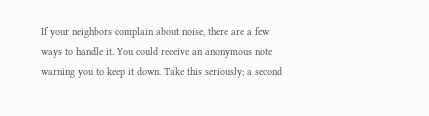If your neighbors complain about noise, there are a few ways to handle it. You could receive an anonymous note warning you to keep it down. Take this seriously; a second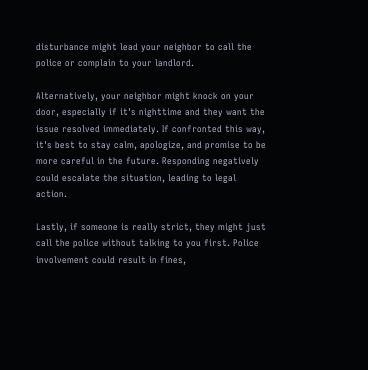disturbance might lead your neighbor to call the police or complain to your landlord.

Alternatively, your neighbor might knock on your door, especially if it's nighttime and they want the issue resolved immediately. If confronted this way, it's best to stay calm, apologize, and promise to be more careful in the future. Responding negatively could escalate the situation, leading to legal action.

Lastly, if someone is really strict, they might just call the police without talking to you first. Police involvement could result in fines,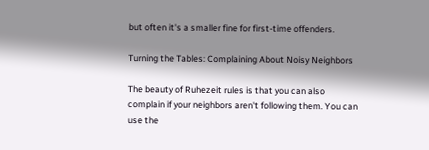but often it's a smaller fine for first-time offenders.

Turning the Tables: Complaining About Noisy Neighbors

The beauty of Ruhezeit rules is that you can also complain if your neighbors aren't following them. You can use the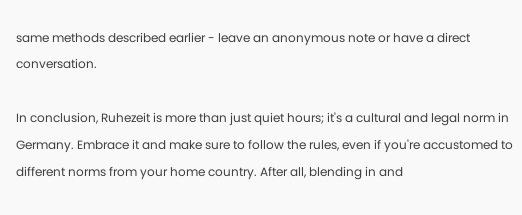same methods described earlier - leave an anonymous note or have a direct conversation.

In conclusion, Ruhezeit is more than just quiet hours; it's a cultural and legal norm in Germany. Embrace it and make sure to follow the rules, even if you're accustomed to different norms from your home country. After all, blending in and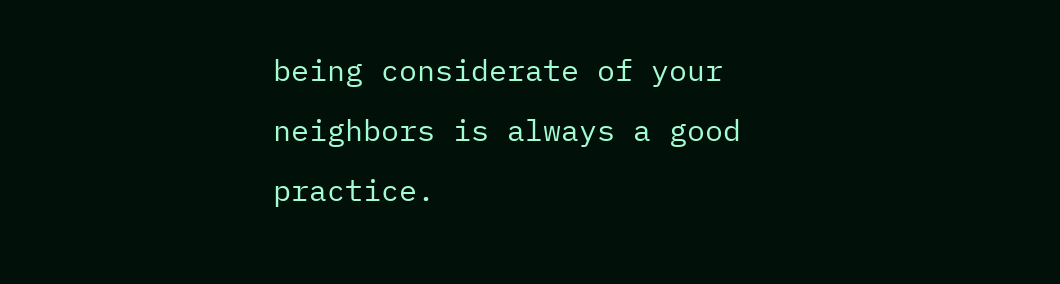being considerate of your neighbors is always a good practice.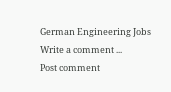German Engineering Jobs
Write a comment ...
Post comment